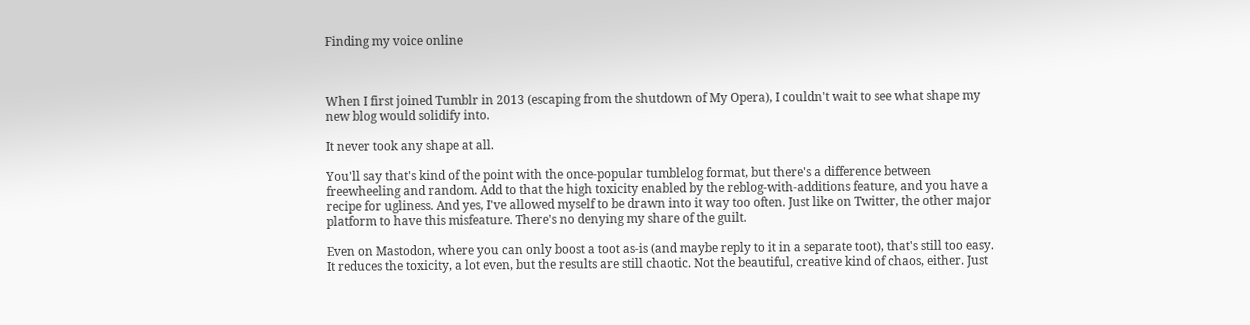Finding my voice online



When I first joined Tumblr in 2013 (escaping from the shutdown of My Opera), I couldn't wait to see what shape my new blog would solidify into.

It never took any shape at all.

You'll say that's kind of the point with the once-popular tumblelog format, but there's a difference between freewheeling and random. Add to that the high toxicity enabled by the reblog-with-additions feature, and you have a recipe for ugliness. And yes, I've allowed myself to be drawn into it way too often. Just like on Twitter, the other major platform to have this misfeature. There's no denying my share of the guilt.

Even on Mastodon, where you can only boost a toot as-is (and maybe reply to it in a separate toot), that's still too easy. It reduces the toxicity, a lot even, but the results are still chaotic. Not the beautiful, creative kind of chaos, either. Just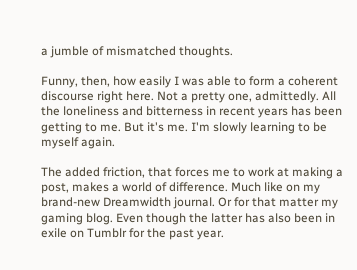a jumble of mismatched thoughts.

Funny, then, how easily I was able to form a coherent discourse right here. Not a pretty one, admittedly. All the loneliness and bitterness in recent years has been getting to me. But it's me. I'm slowly learning to be myself again.

The added friction, that forces me to work at making a post, makes a world of difference. Much like on my brand-new Dreamwidth journal. Or for that matter my gaming blog. Even though the latter has also been in exile on Tumblr for the past year.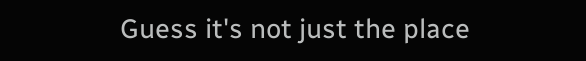Guess it's not just the place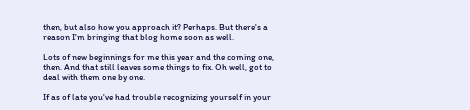then, but also how you approach it? Perhaps. But there's a reason I'm bringing that blog home soon as well.

Lots of new beginnings for me this year and the coming one, then. And that still leaves some things to fix. Oh well, got to deal with them one by one.

If as of late you've had trouble recognizing yourself in your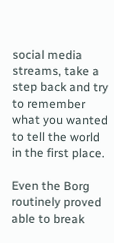social media streams, take a step back and try to remember what you wanted to tell the world in the first place.

Even the Borg routinely proved able to break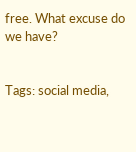free. What excuse do we have?


Tags: social media,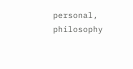personal, philosophy